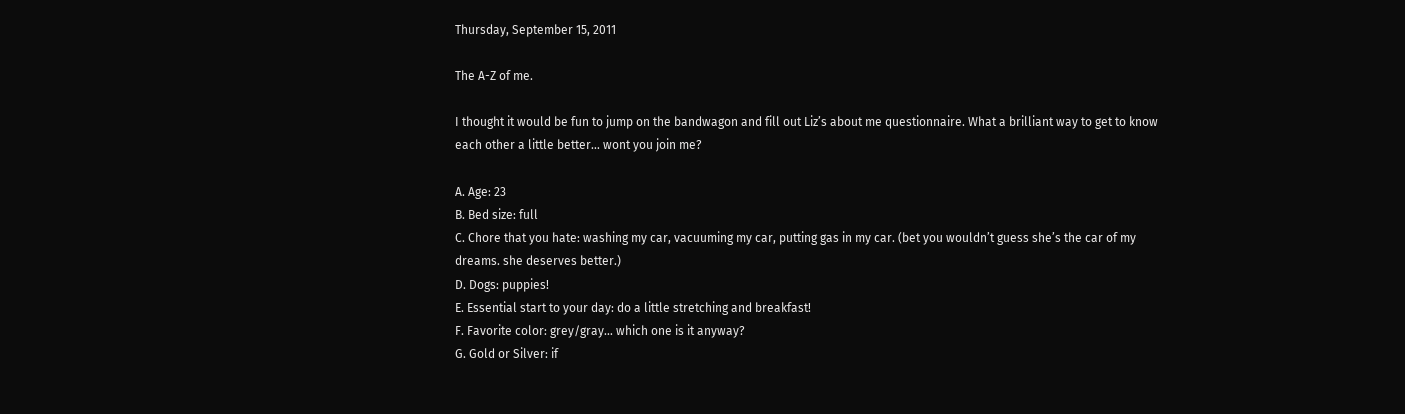Thursday, September 15, 2011

The A-Z of me.

I thought it would be fun to jump on the bandwagon and fill out Liz’s about me questionnaire. What a brilliant way to get to know each other a little better… wont you join me?

A. Age: 23
B. Bed size: full
C. Chore that you hate: washing my car, vacuuming my car, putting gas in my car. (bet you wouldn’t guess she’s the car of my dreams. she deserves better.)
D. Dogs: puppies!
E. Essential start to your day: do a little stretching and breakfast!
F. Favorite color: grey/gray… which one is it anyway?
G. Gold or Silver: if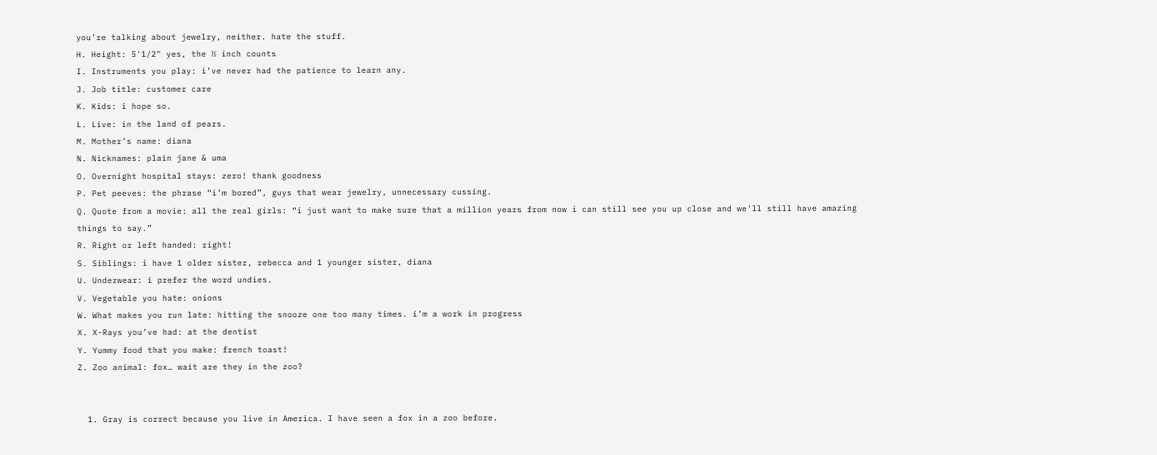you’re talking about jewelry, neither. hate the stuff.
H. Height: 5'1/2" yes, the ½ inch counts
I. Instruments you play: i’ve never had the patience to learn any.
J. Job title: customer care
K. Kids: i hope so.
L. Live: in the land of pears.
M. Mother’s name: diana
N. Nicknames: plain jane & uma
O. Overnight hospital stays: zero! thank goodness
P. Pet peeves: the phrase “i’m bored”, guys that wear jewelry, unnecessary cussing.
Q. Quote from a movie: all the real girls: “i just want to make sure that a million years from now i can still see you up close and we'll still have amazing things to say.”
R. Right or left handed: right!
S. Siblings: i have 1 older sister, rebecca and 1 younger sister, diana
U. Underwear: i prefer the word undies.
V. Vegetable you hate: onions
W. What makes you run late: hitting the snooze one too many times. i’m a work in progress
X. X-Rays you’ve had: at the dentist
Y. Yummy food that you make: french toast!
Z. Zoo animal: fox… wait are they in the zoo?


  1. Gray is correct because you live in America. I have seen a fox in a zoo before.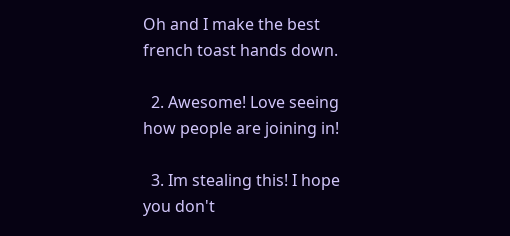Oh and I make the best french toast hands down.

  2. Awesome! Love seeing how people are joining in!

  3. Im stealing this! I hope you don't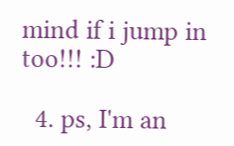mind if i jump in too!!! :D

  4. ps, I'm an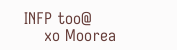INFP too@
    xo Moorea